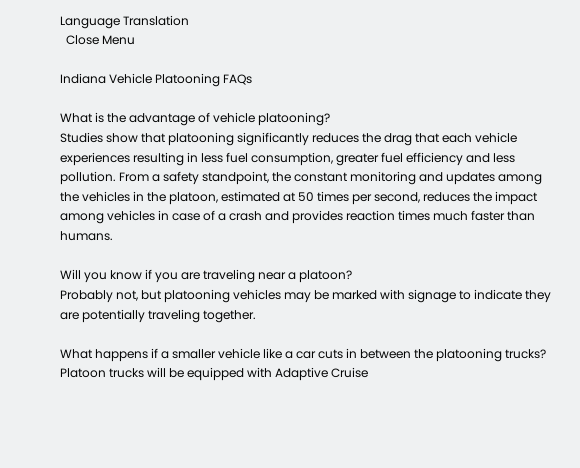Language Translation
  Close Menu

Indiana Vehicle Platooning FAQs

What is the advantage of vehicle platooning?
Studies show that platooning significantly reduces the drag that each vehicle experiences resulting in less fuel consumption, greater fuel efficiency and less pollution. From a safety standpoint, the constant monitoring and updates among the vehicles in the platoon, estimated at 50 times per second, reduces the impact among vehicles in case of a crash and provides reaction times much faster than humans.

Will you know if you are traveling near a platoon?
Probably not, but platooning vehicles may be marked with signage to indicate they are potentially traveling together.

What happens if a smaller vehicle like a car cuts in between the platooning trucks?
Platoon trucks will be equipped with Adaptive Cruise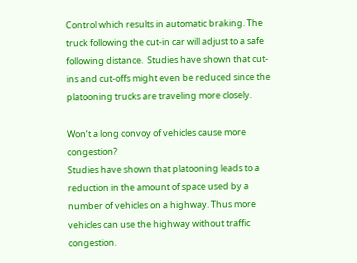Control which results in automatic braking. The truck following the cut-in car will adjust to a safe following distance.  Studies have shown that cut-ins and cut-offs might even be reduced since the platooning trucks are traveling more closely.

Won’t a long convoy of vehicles cause more congestion?
Studies have shown that platooning leads to a reduction in the amount of space used by a number of vehicles on a highway. Thus more vehicles can use the highway without traffic congestion.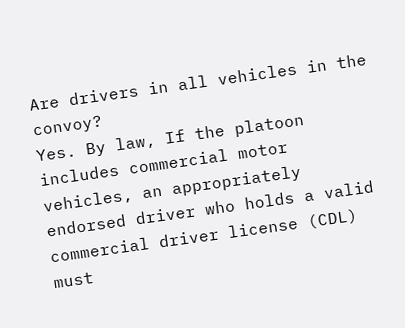Are drivers in all vehicles in the convoy?
Yes. By law, If the platoon includes commercial motor vehicles, an appropriately endorsed driver who holds a valid commercial driver license (CDL) must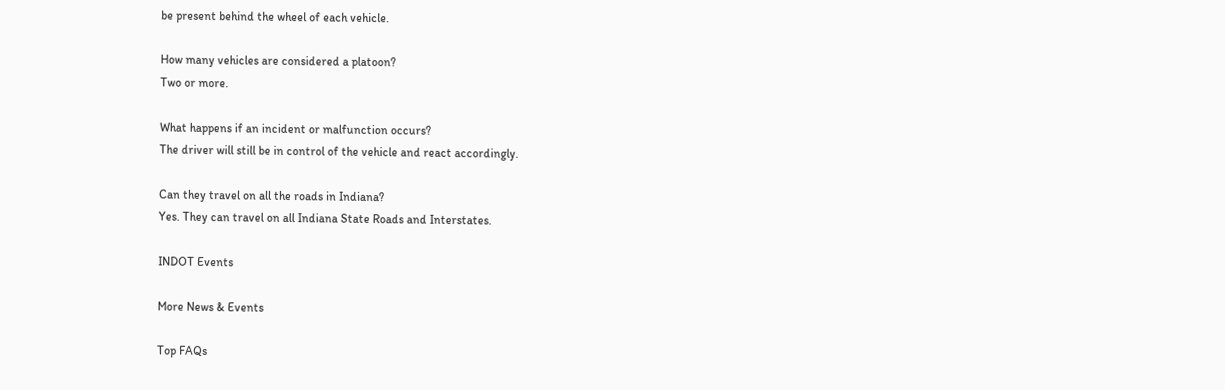be present behind the wheel of each vehicle.

How many vehicles are considered a platoon?
Two or more.

What happens if an incident or malfunction occurs?
The driver will still be in control of the vehicle and react accordingly.

Can they travel on all the roads in Indiana?
Yes. They can travel on all Indiana State Roads and Interstates.

INDOT Events

More News & Events

Top FAQs